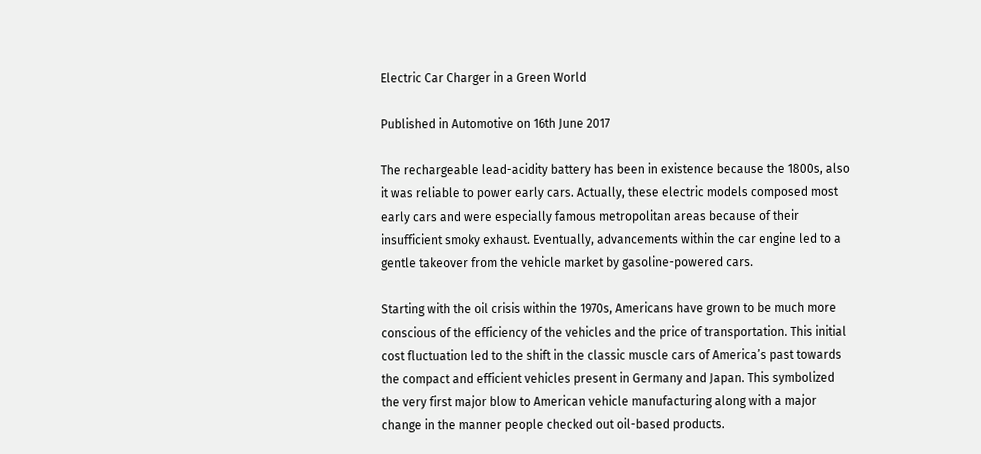Electric Car Charger in a Green World

Published in Automotive on 16th June 2017

The rechargeable lead-acidity battery has been in existence because the 1800s, also it was reliable to power early cars. Actually, these electric models composed most early cars and were especially famous metropolitan areas because of their insufficient smoky exhaust. Eventually, advancements within the car engine led to a gentle takeover from the vehicle market by gasoline-powered cars.

Starting with the oil crisis within the 1970s, Americans have grown to be much more conscious of the efficiency of the vehicles and the price of transportation. This initial cost fluctuation led to the shift in the classic muscle cars of America’s past towards the compact and efficient vehicles present in Germany and Japan. This symbolized the very first major blow to American vehicle manufacturing along with a major change in the manner people checked out oil-based products.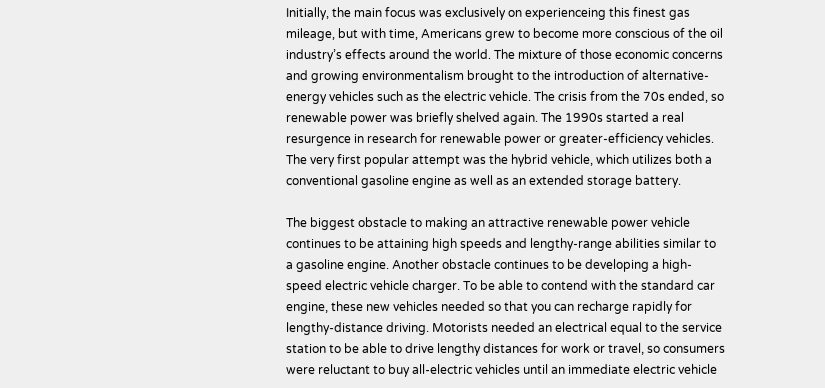Initially, the main focus was exclusively on experienceing this finest gas mileage, but with time, Americans grew to become more conscious of the oil industry’s effects around the world. The mixture of those economic concerns and growing environmentalism brought to the introduction of alternative-energy vehicles such as the electric vehicle. The crisis from the 70s ended, so renewable power was briefly shelved again. The 1990s started a real resurgence in research for renewable power or greater-efficiency vehicles. The very first popular attempt was the hybrid vehicle, which utilizes both a conventional gasoline engine as well as an extended storage battery.

The biggest obstacle to making an attractive renewable power vehicle continues to be attaining high speeds and lengthy-range abilities similar to a gasoline engine. Another obstacle continues to be developing a high-speed electric vehicle charger. To be able to contend with the standard car engine, these new vehicles needed so that you can recharge rapidly for lengthy-distance driving. Motorists needed an electrical equal to the service station to be able to drive lengthy distances for work or travel, so consumers were reluctant to buy all-electric vehicles until an immediate electric vehicle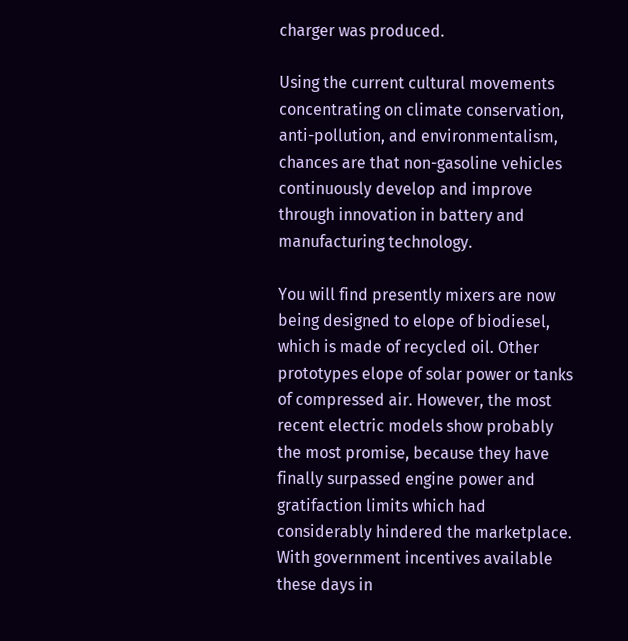charger was produced.

Using the current cultural movements concentrating on climate conservation, anti-pollution, and environmentalism, chances are that non-gasoline vehicles continuously develop and improve through innovation in battery and manufacturing technology.

You will find presently mixers are now being designed to elope of biodiesel, which is made of recycled oil. Other prototypes elope of solar power or tanks of compressed air. However, the most recent electric models show probably the most promise, because they have finally surpassed engine power and gratifaction limits which had considerably hindered the marketplace. With government incentives available these days in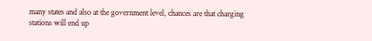many states and also at the government level, chances are that charging stations will end up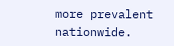more prevalent nationwide.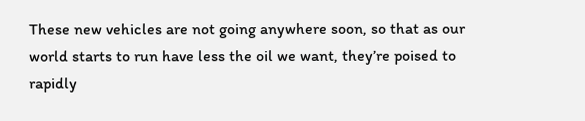These new vehicles are not going anywhere soon, so that as our world starts to run have less the oil we want, they’re poised to rapidly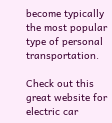become typically the most popular type of personal transportation.

Check out this great website for electric car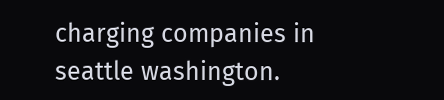charging companies in seattle washington.